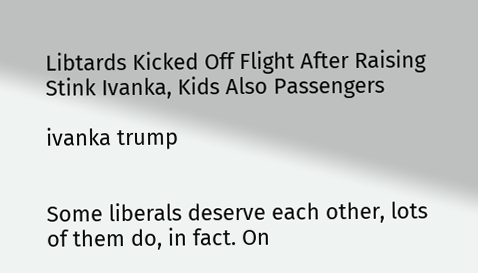Libtards Kicked Off Flight After Raising Stink Ivanka, Kids Also Passengers

ivanka trump


Some liberals deserve each other, lots of them do, in fact. On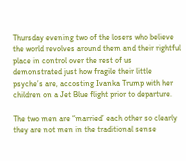Thursday evening two of the losers who believe the world revolves around them and their rightful place in control over the rest of us demonstrated just how fragile their little psyche’s are, accosting Ivanka Trump with her children on a Jet Blue flight prior to departure.

The two men are “married’ each other so clearly they are not men in the traditional sense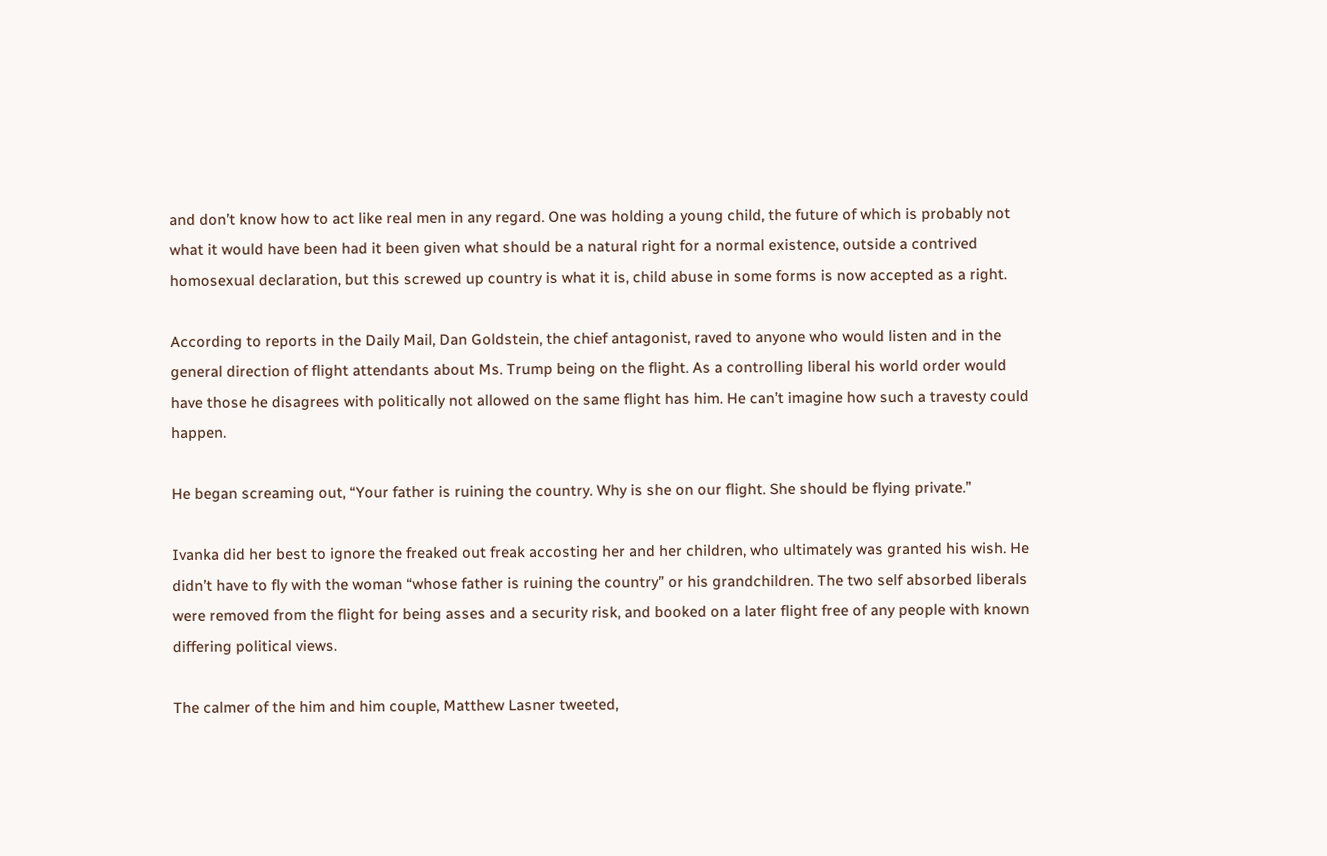and don’t know how to act like real men in any regard. One was holding a young child, the future of which is probably not what it would have been had it been given what should be a natural right for a normal existence, outside a contrived homosexual declaration, but this screwed up country is what it is, child abuse in some forms is now accepted as a right.

According to reports in the Daily Mail, Dan Goldstein, the chief antagonist, raved to anyone who would listen and in the general direction of flight attendants about Ms. Trump being on the flight. As a controlling liberal his world order would have those he disagrees with politically not allowed on the same flight has him. He can’t imagine how such a travesty could happen.

He began screaming out, “Your father is ruining the country. Why is she on our flight. She should be flying private.”

Ivanka did her best to ignore the freaked out freak accosting her and her children, who ultimately was granted his wish. He didn’t have to fly with the woman “whose father is ruining the country” or his grandchildren. The two self absorbed liberals were removed from the flight for being asses and a security risk, and booked on a later flight free of any people with known differing political views.

The calmer of the him and him couple, Matthew Lasner tweeted,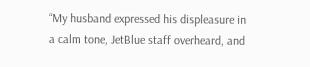“My husband expressed his displeasure in a calm tone, JetBlue staff overheard, and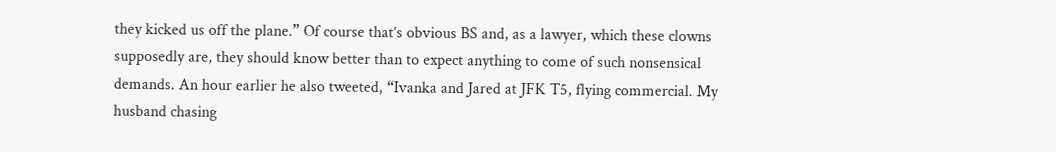they kicked us off the plane.” Of course that’s obvious BS and, as a lawyer, which these clowns supposedly are, they should know better than to expect anything to come of such nonsensical demands. An hour earlier he also tweeted, “Ivanka and Jared at JFK T5, flying commercial. My husband chasing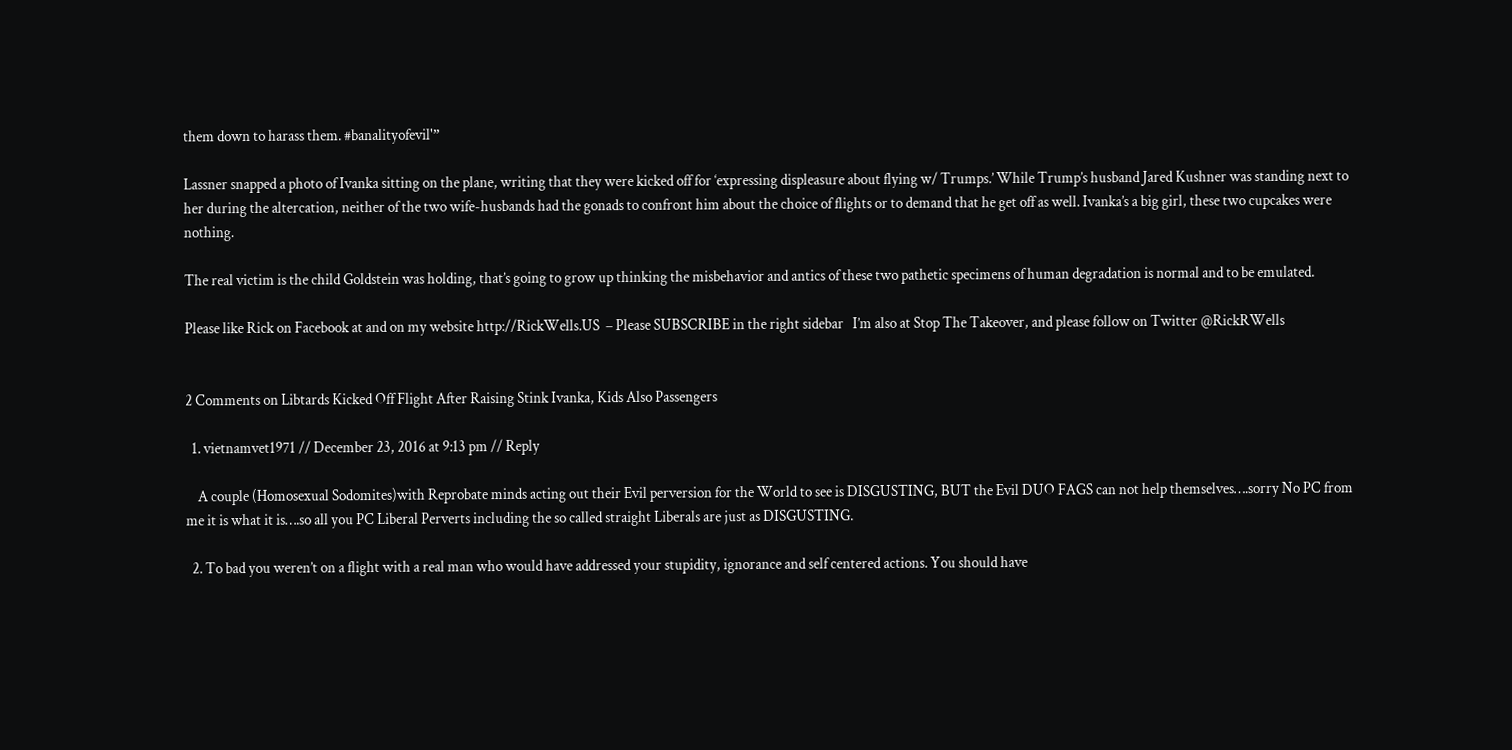them down to harass them. #banalityofevil'”

Lassner snapped a photo of Ivanka sitting on the plane, writing that they were kicked off for ‘expressing displeasure about flying w/ Trumps.’ While Trump’s husband Jared Kushner was standing next to her during the altercation, neither of the two wife-husbands had the gonads to confront him about the choice of flights or to demand that he get off as well. Ivanka’s a big girl, these two cupcakes were nothing.

The real victim is the child Goldstein was holding, that’s going to grow up thinking the misbehavior and antics of these two pathetic specimens of human degradation is normal and to be emulated.

Please like Rick on Facebook at and on my website http://RickWells.US  – Please SUBSCRIBE in the right sidebar   I’m also at Stop The Takeover, and please follow on Twitter @RickRWells


2 Comments on Libtards Kicked Off Flight After Raising Stink Ivanka, Kids Also Passengers

  1. vietnamvet1971 // December 23, 2016 at 9:13 pm // Reply

    A couple (Homosexual Sodomites)with Reprobate minds acting out their Evil perversion for the World to see is DISGUSTING, BUT the Evil DUO FAGS can not help themselves….sorry No PC from me it is what it is….so all you PC Liberal Perverts including the so called straight Liberals are just as DISGUSTING.

  2. To bad you weren’t on a flight with a real man who would have addressed your stupidity, ignorance and self centered actions. You should have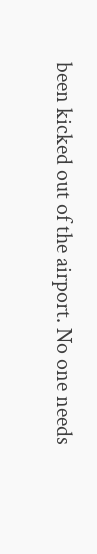been kicked out of the airport. No one needs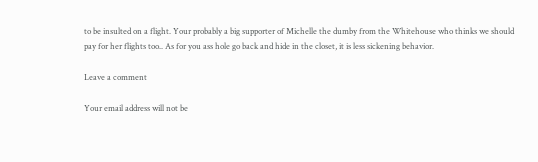to be insulted on a flight. Your probably a big supporter of Michelle the dumby from the Whitehouse who thinks we should pay for her flights too.. As for you ass hole go back and hide in the closet, it is less sickening behavior.

Leave a comment

Your email address will not be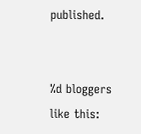published.


%d bloggers like this: